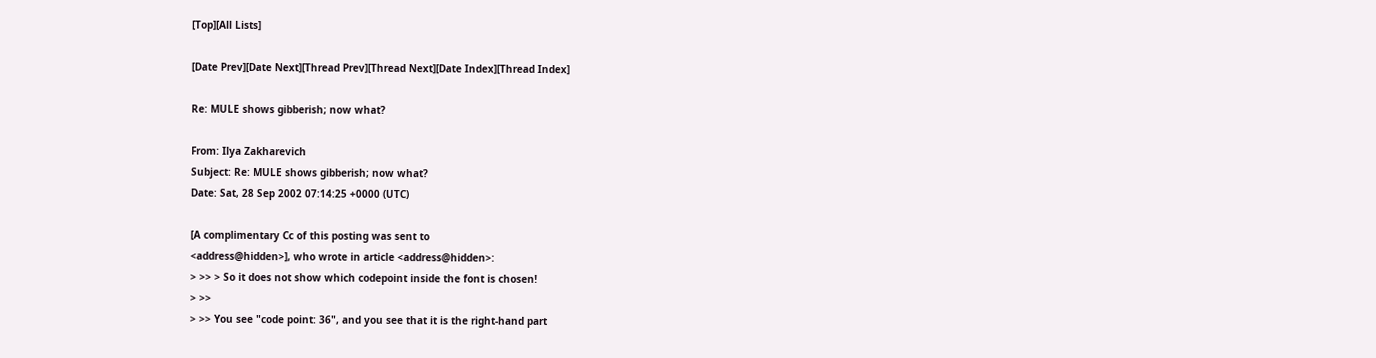[Top][All Lists]

[Date Prev][Date Next][Thread Prev][Thread Next][Date Index][Thread Index]

Re: MULE shows gibberish; now what?

From: Ilya Zakharevich
Subject: Re: MULE shows gibberish; now what?
Date: Sat, 28 Sep 2002 07:14:25 +0000 (UTC)

[A complimentary Cc of this posting was sent to
<address@hidden>], who wrote in article <address@hidden>:
> >> > So it does not show which codepoint inside the font is chosen!
> >>
> >> You see "code point: 36", and you see that it is the right-hand part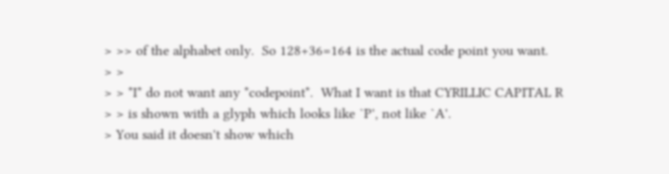> >> of the alphabet only.  So 128+36=164 is the actual code point you want.
> >
> > *I* do not want any *codepoint*.  What I want is that CYRILLIC CAPITAL R
> > is shown with a glyph which looks like `P', not like `A'.
> You said it doesn't show which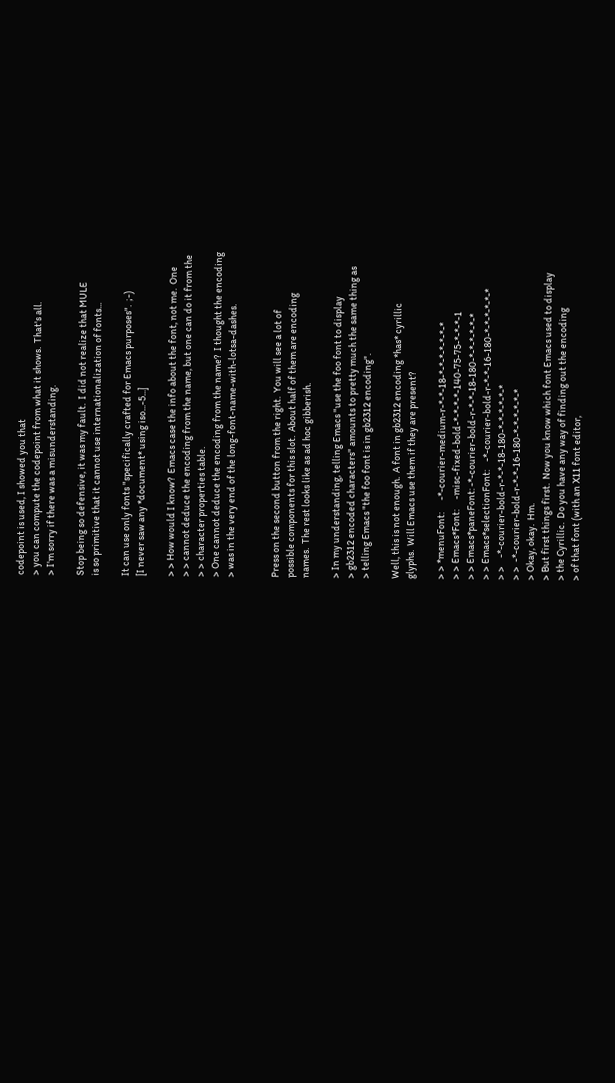codepoint is used, I showed you that
> you can compute the codepoint from what it shows.  That's all.
> I'm sorry if there was a misunderstanding.

Stop being so defensive, it was my fault.  I did not realize that MULE
is so primitive that it cannot use internationalization of fonts...

It can use only fonts "specifically crafted for Emacs purposes".  ;-)
[I never saw any *document* using iso...-5...]

> > How would I know?  Emacs case the info about the font, not me.  One
> > cannot deduce the encoding from the name, but one can do it from the
> > character properties table.
> One cannot deduce the encoding from the name?  I thought the encoding
> was in the very end of the long-font-name-with-lotsa-dashes.


Press on the second button from the right.  You will see a lot of
possible components for this slot.  About half of them are encoding
names.  The rest looks like as ad hoc gibberish.

> In my understanding, telling Emacs "use the foo font to display
> gb2312 encoded characters" amounts to pretty much the same thing as
> telling Emacs "the foo font is in gb2312 encoding".

Well, this is not enough.  A font in gb2312 encoding *has* cyrillic
glyphs.  Will Emacs use them if they are present?

> > *menuFont:      -*-courier-medium-r-*-*-18-*-*-*-*-*-*-*
> > Emacs*Font:     -misc-fixed-bold-*-*-*-*-140-75-75-*-*-*-1
> > Emacs*paneFont: -*-courier-bold-r-*-*-18-180-*-*-*-*-*-*
> > Emacs*selectionFont:    -*-courier-bold-r-*-*-16-180-*-*-*-*-*-*
> >    -*-courier-bold-r-*-*-18-180-*-*-*-*-*-*
> >  -*-courier-bold-r-*-*-16-180-*-*-*-*-*-*
> Okay, okay.  Hm.
> But first things first.  Now you know which font Emacs used to display
> the Cyrillic.  Do you have any way of finding out the encoding
> of that font (with an X11 font editor,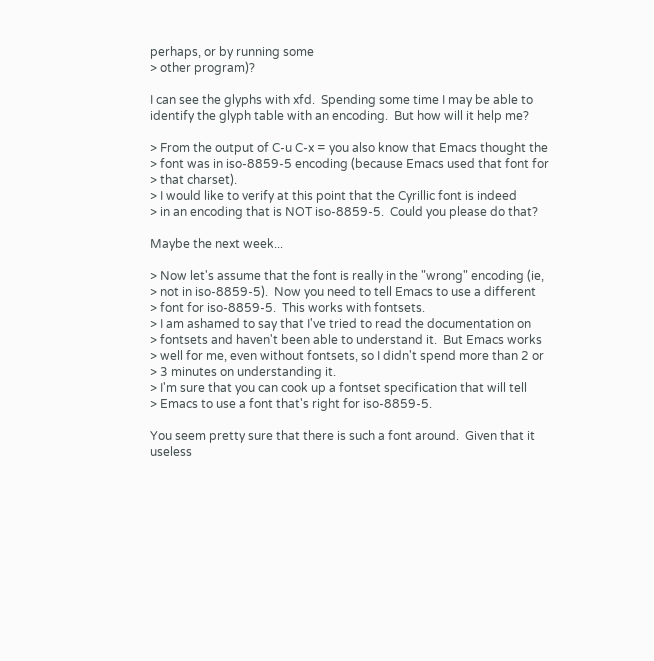perhaps, or by running some
> other program)?

I can see the glyphs with xfd.  Spending some time I may be able to
identify the glyph table with an encoding.  But how will it help me?

> From the output of C-u C-x = you also know that Emacs thought the
> font was in iso-8859-5 encoding (because Emacs used that font for
> that charset).
> I would like to verify at this point that the Cyrillic font is indeed
> in an encoding that is NOT iso-8859-5.  Could you please do that?

Maybe the next week...

> Now let's assume that the font is really in the "wrong" encoding (ie,
> not in iso-8859-5).  Now you need to tell Emacs to use a different
> font for iso-8859-5.  This works with fontsets.
> I am ashamed to say that I've tried to read the documentation on
> fontsets and haven't been able to understand it.  But Emacs works
> well for me, even without fontsets, so I didn't spend more than 2 or
> 3 minutes on understanding it.
> I'm sure that you can cook up a fontset specification that will tell
> Emacs to use a font that's right for iso-8859-5.

You seem pretty sure that there is such a font around.  Given that it
useless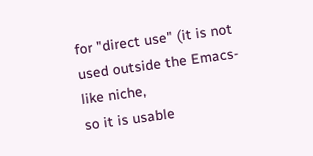for "direct use" (it is not used outside the Emacs-like niche,
so it is usable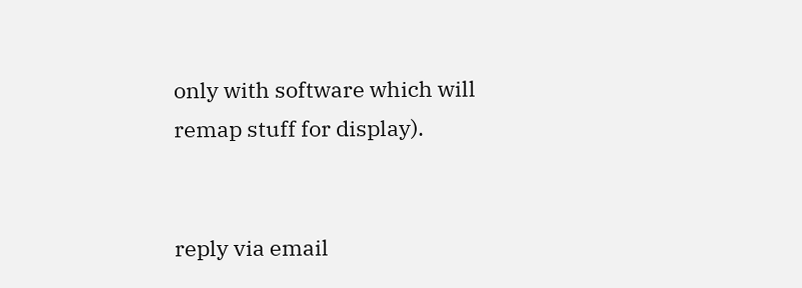only with software which will remap stuff for display).


reply via email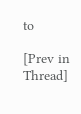to

[Prev in Thread]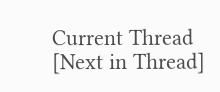Current Thread [Next in Thread]